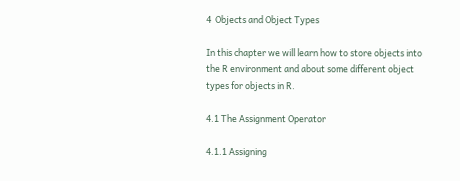4  Objects and Object Types

In this chapter we will learn how to store objects into the R environment and about some different object types for objects in R.

4.1 The Assignment Operator

4.1.1 Assigning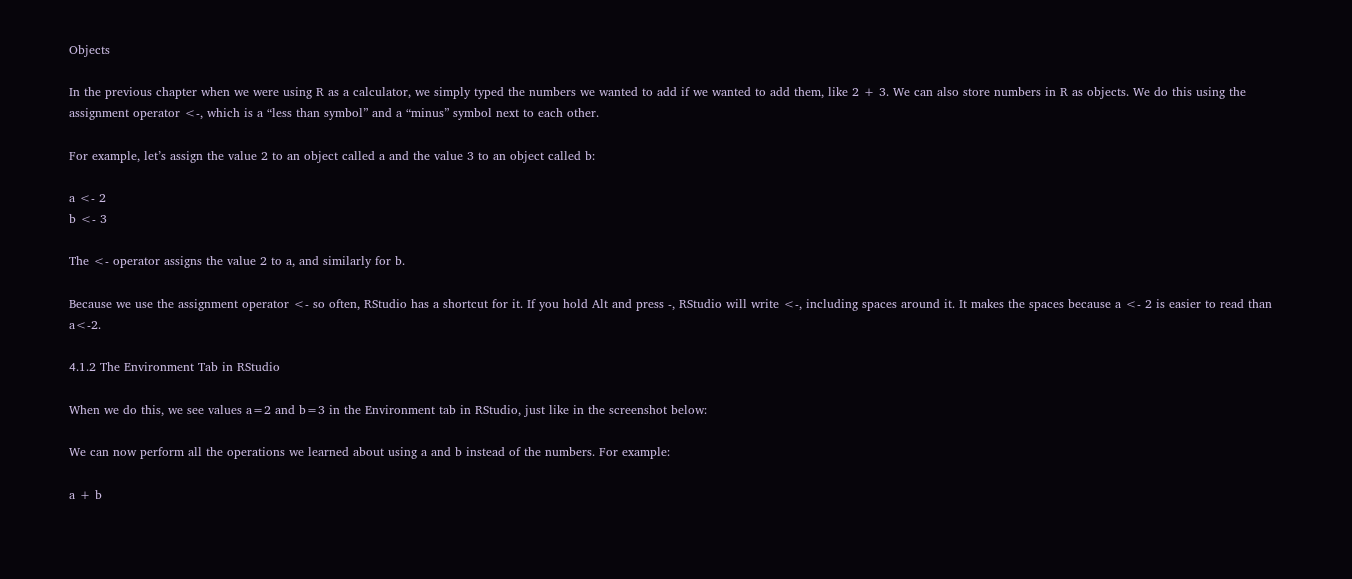Objects

In the previous chapter when we were using R as a calculator, we simply typed the numbers we wanted to add if we wanted to add them, like 2 + 3. We can also store numbers in R as objects. We do this using the assignment operator <-, which is a “less than symbol” and a “minus” symbol next to each other.

For example, let’s assign the value 2 to an object called a and the value 3 to an object called b:

a <- 2
b <- 3

The <- operator assigns the value 2 to a, and similarly for b.

Because we use the assignment operator <- so often, RStudio has a shortcut for it. If you hold Alt and press -, RStudio will write <-, including spaces around it. It makes the spaces because a <- 2 is easier to read than a<-2.

4.1.2 The Environment Tab in RStudio

When we do this, we see values a=2 and b=3 in the Environment tab in RStudio, just like in the screenshot below:

We can now perform all the operations we learned about using a and b instead of the numbers. For example:

a + b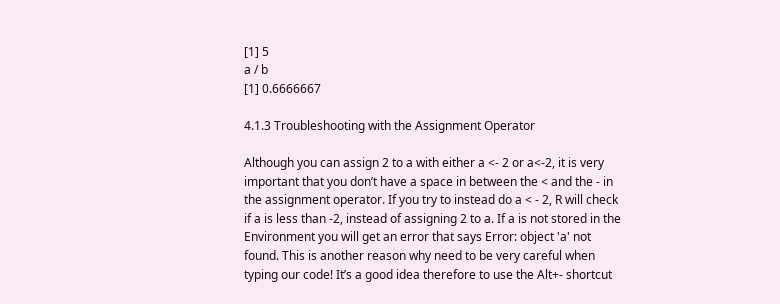[1] 5
a / b
[1] 0.6666667

4.1.3 Troubleshooting with the Assignment Operator

Although you can assign 2 to a with either a <- 2 or a<-2, it is very important that you don’t have a space in between the < and the - in the assignment operator. If you try to instead do a < - 2, R will check if a is less than -2, instead of assigning 2 to a. If a is not stored in the Environment you will get an error that says Error: object 'a' not found. This is another reason why need to be very careful when typing our code! It’s a good idea therefore to use the Alt+- shortcut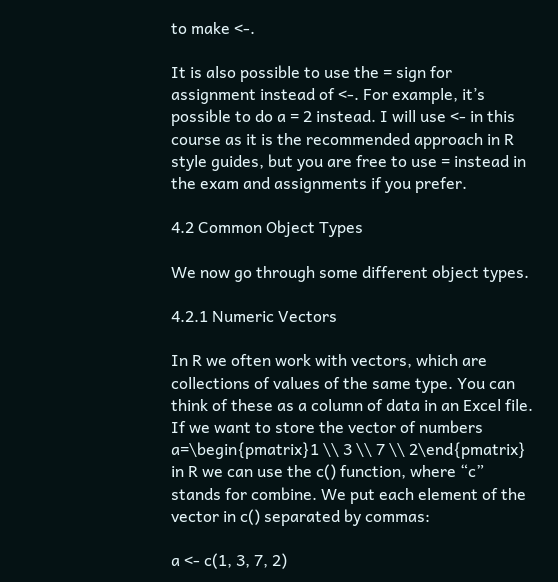to make <-.

It is also possible to use the = sign for assignment instead of <-. For example, it’s possible to do a = 2 instead. I will use <- in this course as it is the recommended approach in R style guides, but you are free to use = instead in the exam and assignments if you prefer.

4.2 Common Object Types

We now go through some different object types.

4.2.1 Numeric Vectors

In R we often work with vectors, which are collections of values of the same type. You can think of these as a column of data in an Excel file. If we want to store the vector of numbers a=\begin{pmatrix}1 \\ 3 \\ 7 \\ 2\end{pmatrix} in R we can use the c() function, where “c” stands for combine. We put each element of the vector in c() separated by commas:

a <- c(1, 3, 7, 2)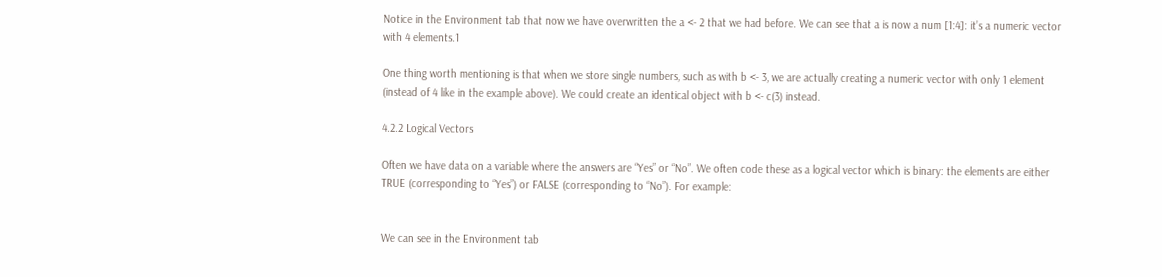Notice in the Environment tab that now we have overwritten the a <- 2 that we had before. We can see that a is now a num [1:4]: it’s a numeric vector with 4 elements.1

One thing worth mentioning is that when we store single numbers, such as with b <- 3, we are actually creating a numeric vector with only 1 element (instead of 4 like in the example above). We could create an identical object with b <- c(3) instead.

4.2.2 Logical Vectors

Often we have data on a variable where the answers are “Yes” or “No”. We often code these as a logical vector which is binary: the elements are either TRUE (corresponding to “Yes”) or FALSE (corresponding to “No”). For example:


We can see in the Environment tab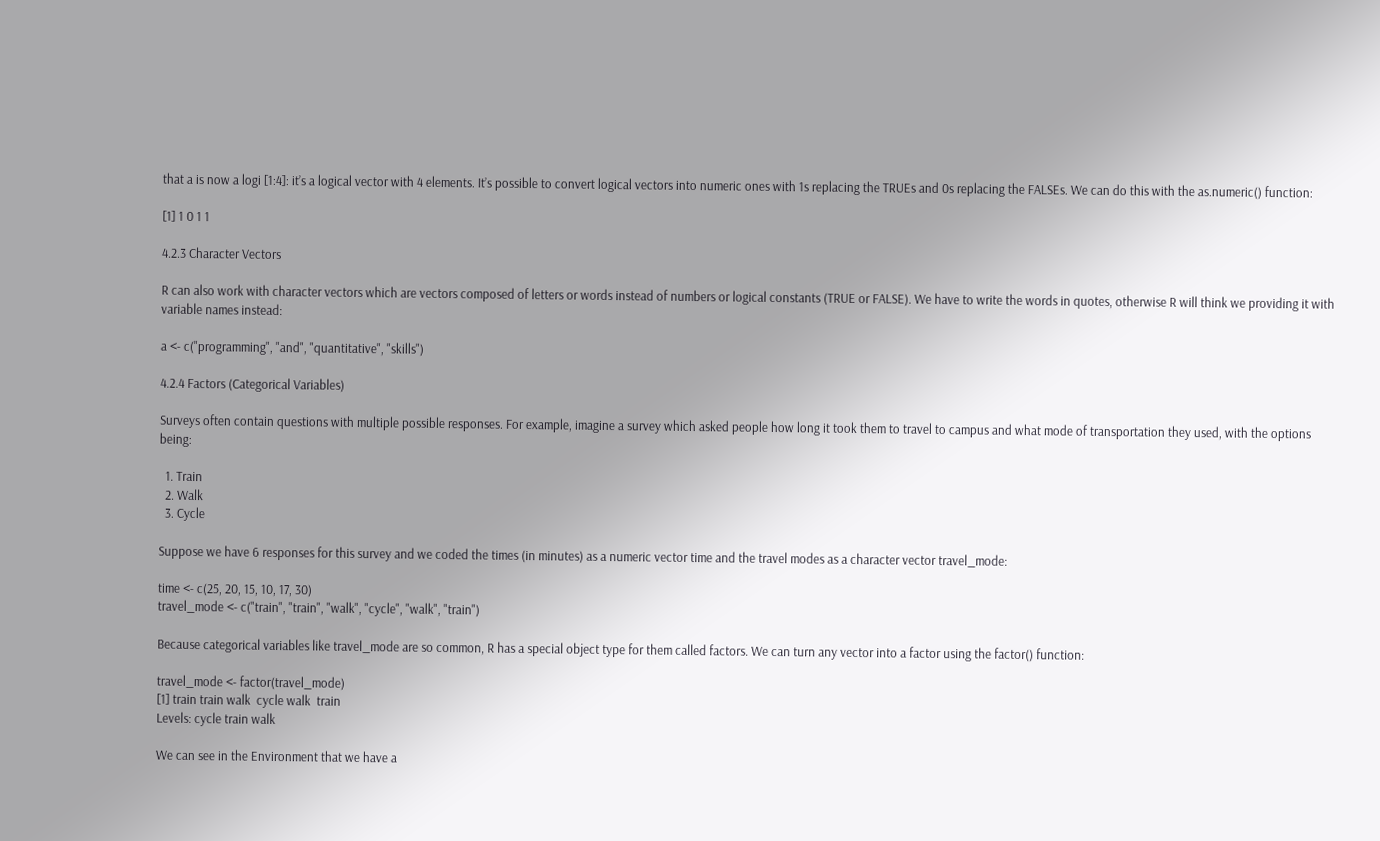that a is now a logi [1:4]: it’s a logical vector with 4 elements. It’s possible to convert logical vectors into numeric ones with 1s replacing the TRUEs and 0s replacing the FALSEs. We can do this with the as.numeric() function:

[1] 1 0 1 1

4.2.3 Character Vectors

R can also work with character vectors which are vectors composed of letters or words instead of numbers or logical constants (TRUE or FALSE). We have to write the words in quotes, otherwise R will think we providing it with variable names instead:

a <- c("programming", "and", "quantitative", "skills")

4.2.4 Factors (Categorical Variables)

Surveys often contain questions with multiple possible responses. For example, imagine a survey which asked people how long it took them to travel to campus and what mode of transportation they used, with the options being:

  1. Train
  2. Walk
  3. Cycle

Suppose we have 6 responses for this survey and we coded the times (in minutes) as a numeric vector time and the travel modes as a character vector travel_mode:

time <- c(25, 20, 15, 10, 17, 30)
travel_mode <- c("train", "train", "walk", "cycle", "walk", "train")

Because categorical variables like travel_mode are so common, R has a special object type for them called factors. We can turn any vector into a factor using the factor() function:

travel_mode <- factor(travel_mode)
[1] train train walk  cycle walk  train
Levels: cycle train walk

We can see in the Environment that we have a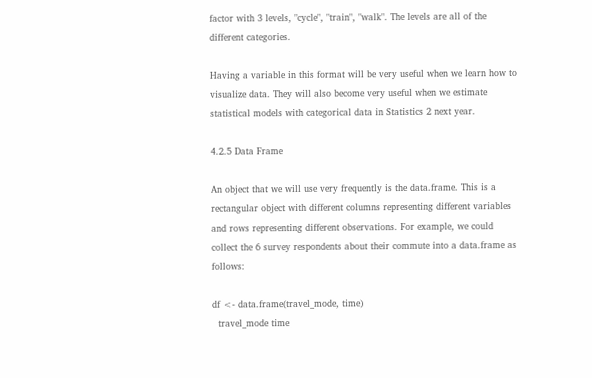factor with 3 levels, "cycle", "train", "walk". The levels are all of the different categories.

Having a variable in this format will be very useful when we learn how to visualize data. They will also become very useful when we estimate statistical models with categorical data in Statistics 2 next year.

4.2.5 Data Frame

An object that we will use very frequently is the data.frame. This is a rectangular object with different columns representing different variables and rows representing different observations. For example, we could collect the 6 survey respondents about their commute into a data.frame as follows:

df <- data.frame(travel_mode, time)
  travel_mode time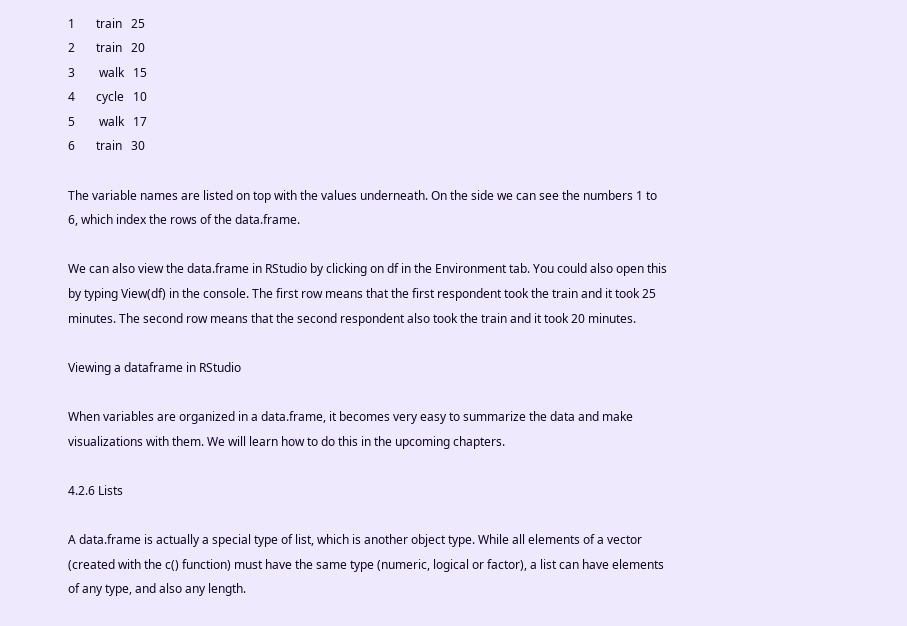1       train   25
2       train   20
3        walk   15
4       cycle   10
5        walk   17
6       train   30

The variable names are listed on top with the values underneath. On the side we can see the numbers 1 to 6, which index the rows of the data.frame.

We can also view the data.frame in RStudio by clicking on df in the Environment tab. You could also open this by typing View(df) in the console. The first row means that the first respondent took the train and it took 25 minutes. The second row means that the second respondent also took the train and it took 20 minutes.

Viewing a dataframe in RStudio

When variables are organized in a data.frame, it becomes very easy to summarize the data and make visualizations with them. We will learn how to do this in the upcoming chapters.

4.2.6 Lists

A data.frame is actually a special type of list, which is another object type. While all elements of a vector (created with the c() function) must have the same type (numeric, logical or factor), a list can have elements of any type, and also any length.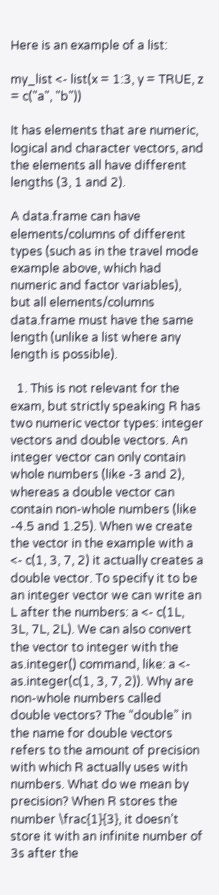Here is an example of a list:

my_list <- list(x = 1:3, y = TRUE, z = c("a", "b"))

It has elements that are numeric, logical and character vectors, and the elements all have different lengths (3, 1 and 2).

A data.frame can have elements/columns of different types (such as in the travel mode example above, which had numeric and factor variables), but all elements/columns data.frame must have the same length (unlike a list where any length is possible).

  1. This is not relevant for the exam, but strictly speaking R has two numeric vector types: integer vectors and double vectors. An integer vector can only contain whole numbers (like -3 and 2), whereas a double vector can contain non-whole numbers (like -4.5 and 1.25). When we create the vector in the example with a <- c(1, 3, 7, 2) it actually creates a double vector. To specify it to be an integer vector we can write an L after the numbers: a <- c(1L, 3L, 7L, 2L). We can also convert the vector to integer with the as.integer() command, like: a <- as.integer(c(1, 3, 7, 2)). Why are non-whole numbers called double vectors? The “double” in the name for double vectors refers to the amount of precision with which R actually uses with numbers. What do we mean by precision? When R stores the number \frac{1}{3}, it doesn’t store it with an infinite number of 3s after the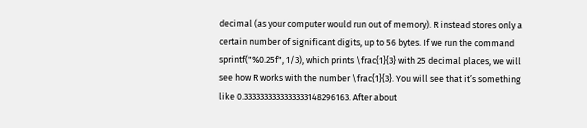decimal (as your computer would run out of memory). R instead stores only a certain number of significant digits, up to 56 bytes. If we run the command sprintf("%0.25f", 1/3), which prints \frac{1}{3} with 25 decimal places, we will see how R works with the number \frac{1}{3}. You will see that it’s something like 0.3333333333333333148296163. After about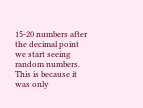15-20 numbers after the decimal point we start seeing random numbers. This is because it was only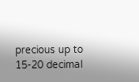precious up to 15-20 decimal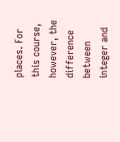places. For this course, however, the difference between integer and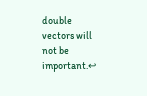double vectors will not be important.↩